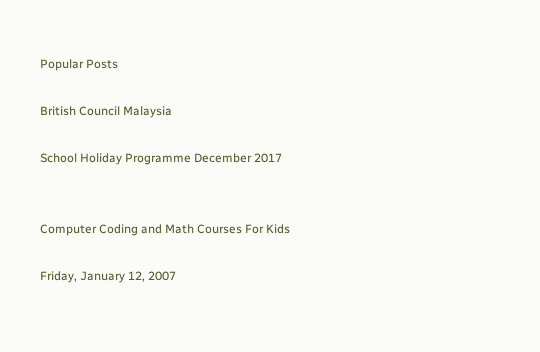Popular Posts

British Council Malaysia

School Holiday Programme December 2017


Computer Coding and Math Courses For Kids

Friday, January 12, 2007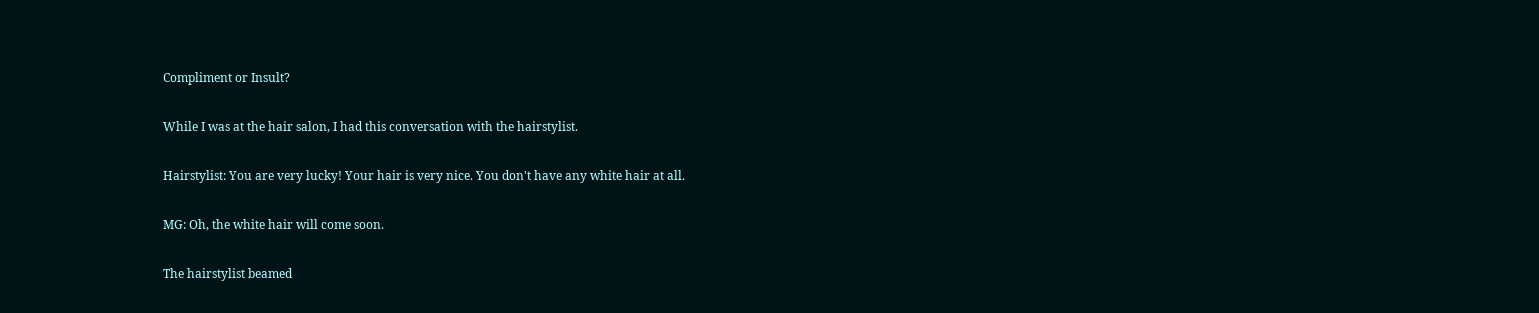Compliment or Insult?

While I was at the hair salon, I had this conversation with the hairstylist.

Hairstylist: You are very lucky! Your hair is very nice. You don't have any white hair at all.

MG: Oh, the white hair will come soon.

The hairstylist beamed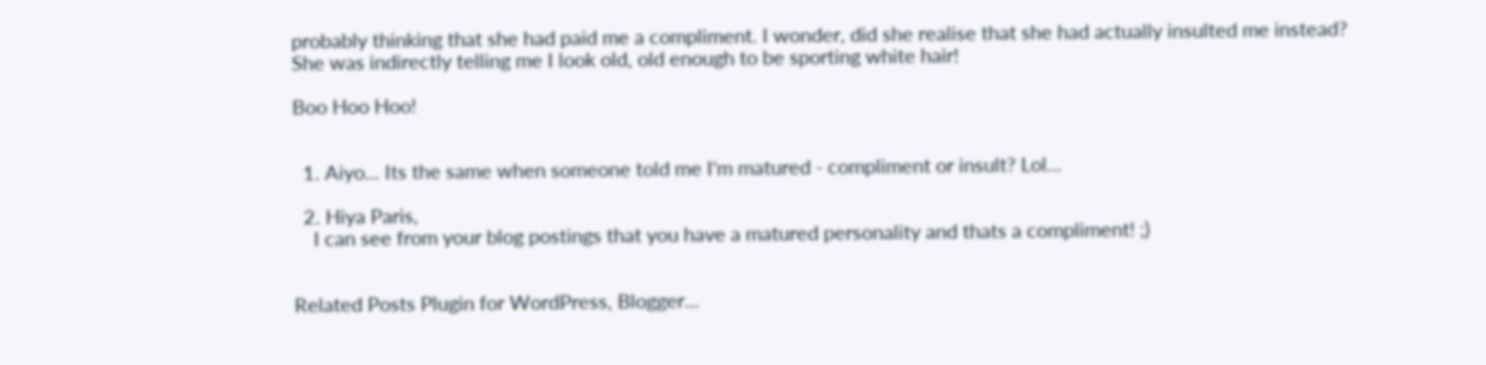probably thinking that she had paid me a compliment. I wonder, did she realise that she had actually insulted me instead? She was indirectly telling me I look old, old enough to be sporting white hair!

Boo Hoo Hoo!


  1. Aiyo... Its the same when someone told me I'm matured - compliment or insult? Lol...

  2. Hiya Paris,
    I can see from your blog postings that you have a matured personality and thats a compliment! ;)


Related Posts Plugin for WordPress, Blogger...